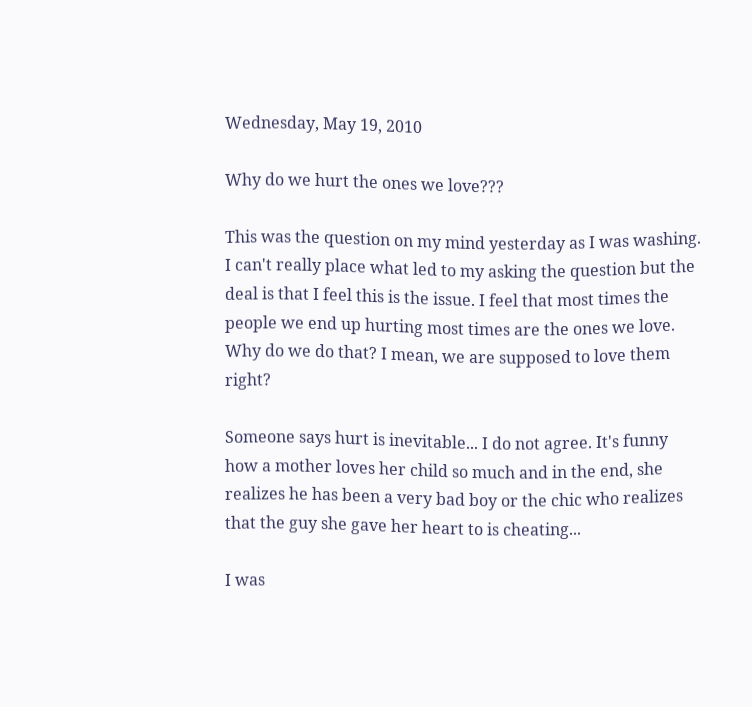Wednesday, May 19, 2010

Why do we hurt the ones we love???

This was the question on my mind yesterday as I was washing. I can't really place what led to my asking the question but the deal is that I feel this is the issue. I feel that most times the people we end up hurting most times are the ones we love. Why do we do that? I mean, we are supposed to love them right?

Someone says hurt is inevitable... I do not agree. It's funny how a mother loves her child so much and in the end, she realizes he has been a very bad boy or the chic who realizes that the guy she gave her heart to is cheating...

I was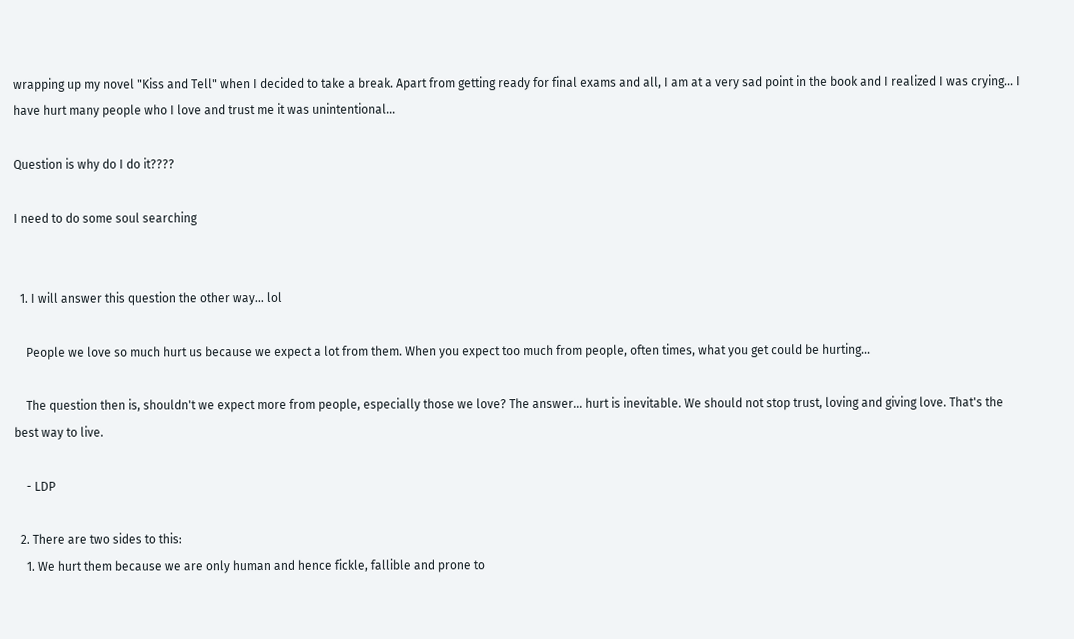wrapping up my novel "Kiss and Tell" when I decided to take a break. Apart from getting ready for final exams and all, I am at a very sad point in the book and I realized I was crying... I have hurt many people who I love and trust me it was unintentional...

Question is why do I do it????

I need to do some soul searching


  1. I will answer this question the other way... lol

    People we love so much hurt us because we expect a lot from them. When you expect too much from people, often times, what you get could be hurting...

    The question then is, shouldn't we expect more from people, especially those we love? The answer... hurt is inevitable. We should not stop trust, loving and giving love. That's the best way to live.

    - LDP

  2. There are two sides to this:
    1. We hurt them because we are only human and hence fickle, fallible and prone to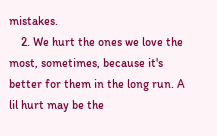mistakes.
    2. We hurt the ones we love the most, sometimes, because it's better for them in the long run. A lil hurt may be the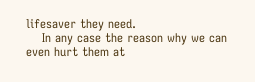lifesaver they need.
    In any case the reason why we can even hurt them at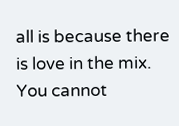all is because there is love in the mix. You cannot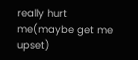really hurt me(maybe get me upset)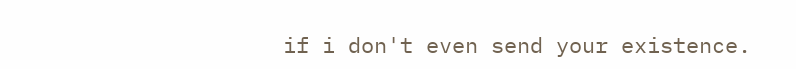if i don't even send your existence.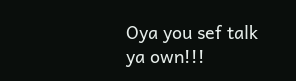Oya you sef talk ya own!!!